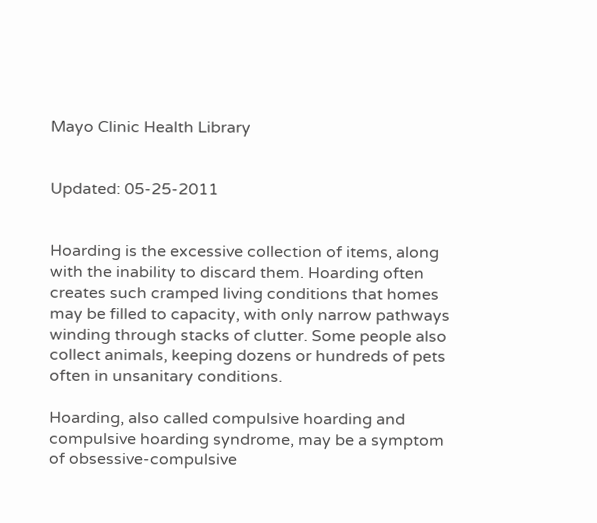Mayo Clinic Health Library


Updated: 05-25-2011


Hoarding is the excessive collection of items, along with the inability to discard them. Hoarding often creates such cramped living conditions that homes may be filled to capacity, with only narrow pathways winding through stacks of clutter. Some people also collect animals, keeping dozens or hundreds of pets often in unsanitary conditions.

Hoarding, also called compulsive hoarding and compulsive hoarding syndrome, may be a symptom of obsessive-compulsive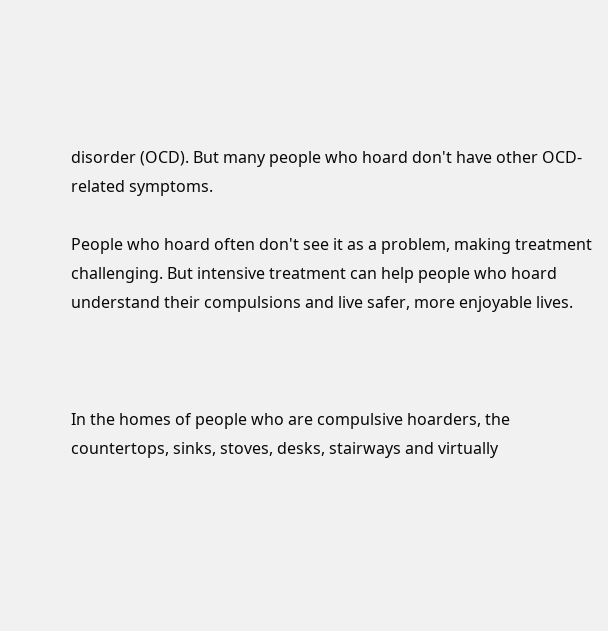disorder (OCD). But many people who hoard don't have other OCD-related symptoms.

People who hoard often don't see it as a problem, making treatment challenging. But intensive treatment can help people who hoard understand their compulsions and live safer, more enjoyable lives.



In the homes of people who are compulsive hoarders, the countertops, sinks, stoves, desks, stairways and virtually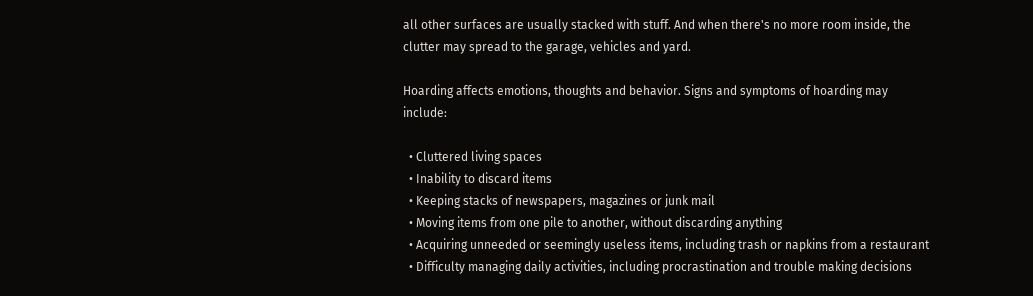all other surfaces are usually stacked with stuff. And when there's no more room inside, the clutter may spread to the garage, vehicles and yard.

Hoarding affects emotions, thoughts and behavior. Signs and symptoms of hoarding may include:

  • Cluttered living spaces
  • Inability to discard items
  • Keeping stacks of newspapers, magazines or junk mail
  • Moving items from one pile to another, without discarding anything
  • Acquiring unneeded or seemingly useless items, including trash or napkins from a restaurant
  • Difficulty managing daily activities, including procrastination and trouble making decisions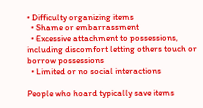• Difficulty organizing items
  • Shame or embarrassment
  • Excessive attachment to possessions, including discomfort letting others touch or borrow possessions
  • Limited or no social interactions

People who hoard typically save items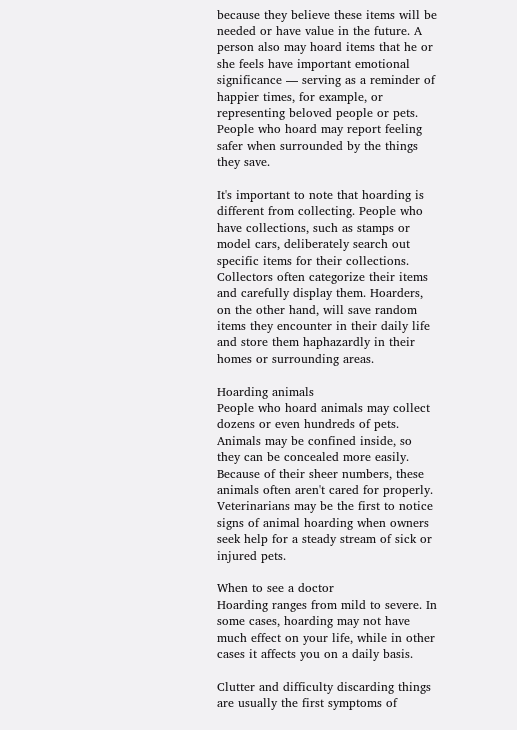because they believe these items will be needed or have value in the future. A person also may hoard items that he or she feels have important emotional significance — serving as a reminder of happier times, for example, or representing beloved people or pets. People who hoard may report feeling safer when surrounded by the things they save.

It's important to note that hoarding is different from collecting. People who have collections, such as stamps or model cars, deliberately search out specific items for their collections. Collectors often categorize their items and carefully display them. Hoarders, on the other hand, will save random items they encounter in their daily life and store them haphazardly in their homes or surrounding areas.

Hoarding animals
People who hoard animals may collect dozens or even hundreds of pets. Animals may be confined inside, so they can be concealed more easily. Because of their sheer numbers, these animals often aren't cared for properly. Veterinarians may be the first to notice signs of animal hoarding when owners seek help for a steady stream of sick or injured pets.

When to see a doctor
Hoarding ranges from mild to severe. In some cases, hoarding may not have much effect on your life, while in other cases it affects you on a daily basis.

Clutter and difficulty discarding things are usually the first symptoms of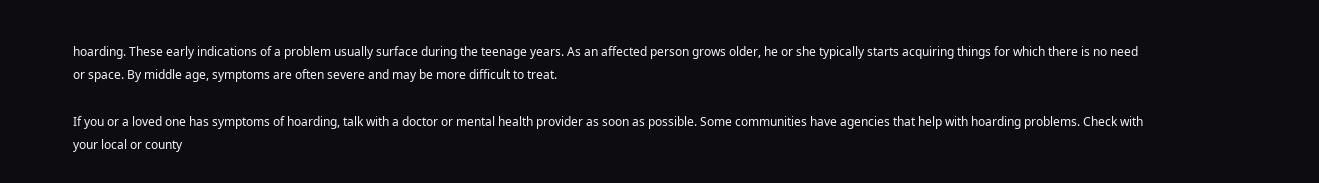hoarding. These early indications of a problem usually surface during the teenage years. As an affected person grows older, he or she typically starts acquiring things for which there is no need or space. By middle age, symptoms are often severe and may be more difficult to treat.

If you or a loved one has symptoms of hoarding, talk with a doctor or mental health provider as soon as possible. Some communities have agencies that help with hoarding problems. Check with your local or county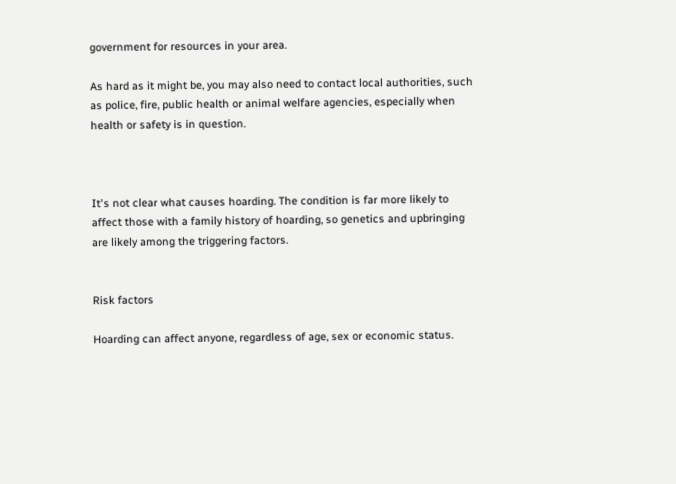government for resources in your area.

As hard as it might be, you may also need to contact local authorities, such as police, fire, public health or animal welfare agencies, especially when health or safety is in question.



It's not clear what causes hoarding. The condition is far more likely to affect those with a family history of hoarding, so genetics and upbringing are likely among the triggering factors.


Risk factors

Hoarding can affect anyone, regardless of age, sex or economic status.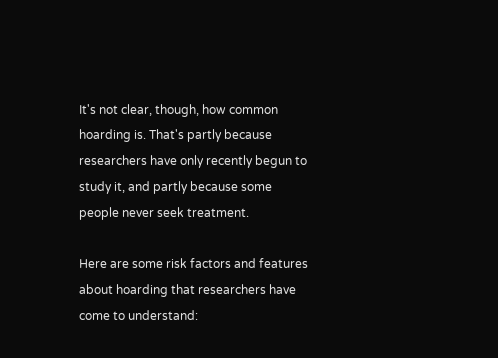It's not clear, though, how common hoarding is. That's partly because researchers have only recently begun to study it, and partly because some people never seek treatment.

Here are some risk factors and features about hoarding that researchers have come to understand: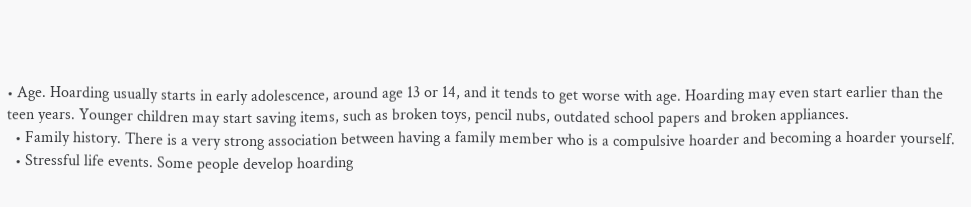• Age. Hoarding usually starts in early adolescence, around age 13 or 14, and it tends to get worse with age. Hoarding may even start earlier than the teen years. Younger children may start saving items, such as broken toys, pencil nubs, outdated school papers and broken appliances.
  • Family history. There is a very strong association between having a family member who is a compulsive hoarder and becoming a hoarder yourself.
  • Stressful life events. Some people develop hoarding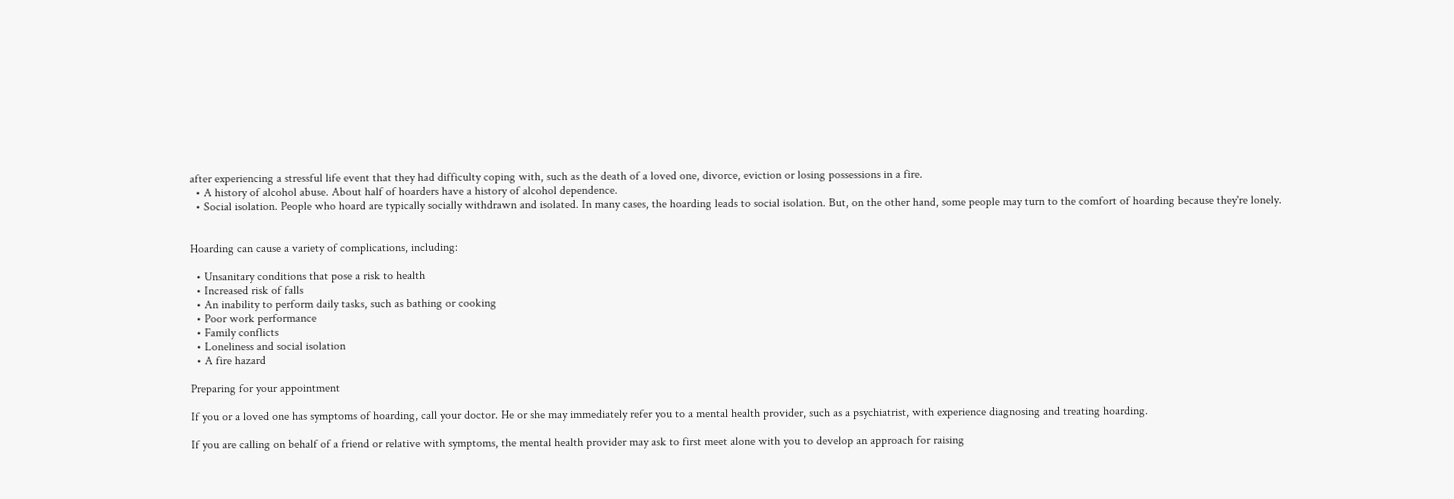after experiencing a stressful life event that they had difficulty coping with, such as the death of a loved one, divorce, eviction or losing possessions in a fire.
  • A history of alcohol abuse. About half of hoarders have a history of alcohol dependence.
  • Social isolation. People who hoard are typically socially withdrawn and isolated. In many cases, the hoarding leads to social isolation. But, on the other hand, some people may turn to the comfort of hoarding because they're lonely.


Hoarding can cause a variety of complications, including:

  • Unsanitary conditions that pose a risk to health
  • Increased risk of falls
  • An inability to perform daily tasks, such as bathing or cooking
  • Poor work performance
  • Family conflicts
  • Loneliness and social isolation
  • A fire hazard

Preparing for your appointment

If you or a loved one has symptoms of hoarding, call your doctor. He or she may immediately refer you to a mental health provider, such as a psychiatrist, with experience diagnosing and treating hoarding.

If you are calling on behalf of a friend or relative with symptoms, the mental health provider may ask to first meet alone with you to develop an approach for raising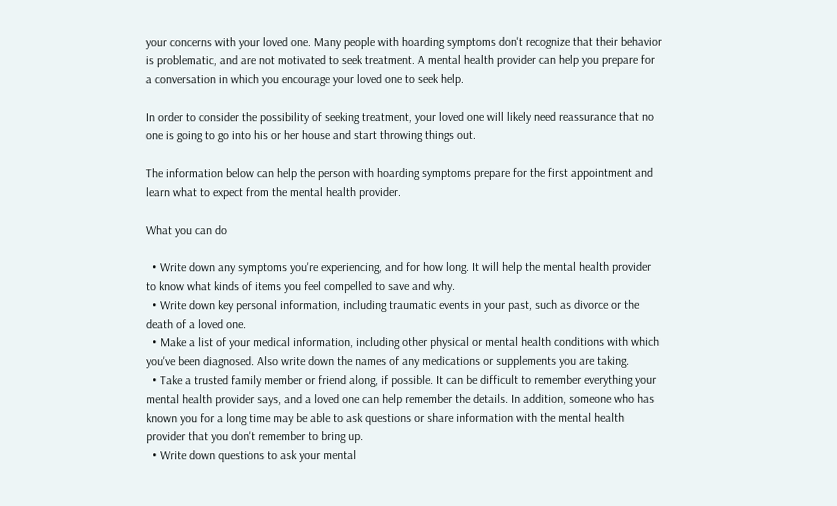your concerns with your loved one. Many people with hoarding symptoms don't recognize that their behavior is problematic, and are not motivated to seek treatment. A mental health provider can help you prepare for a conversation in which you encourage your loved one to seek help.

In order to consider the possibility of seeking treatment, your loved one will likely need reassurance that no one is going to go into his or her house and start throwing things out.

The information below can help the person with hoarding symptoms prepare for the first appointment and learn what to expect from the mental health provider.

What you can do

  • Write down any symptoms you're experiencing, and for how long. It will help the mental health provider to know what kinds of items you feel compelled to save and why.
  • Write down key personal information, including traumatic events in your past, such as divorce or the death of a loved one.
  • Make a list of your medical information, including other physical or mental health conditions with which you've been diagnosed. Also write down the names of any medications or supplements you are taking.
  • Take a trusted family member or friend along, if possible. It can be difficult to remember everything your mental health provider says, and a loved one can help remember the details. In addition, someone who has known you for a long time may be able to ask questions or share information with the mental health provider that you don't remember to bring up.
  • Write down questions to ask your mental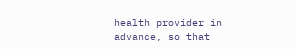health provider in advance, so that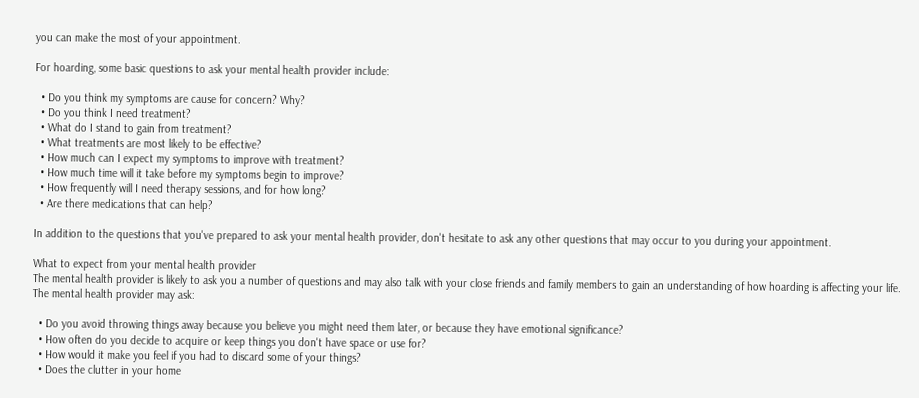you can make the most of your appointment.

For hoarding, some basic questions to ask your mental health provider include:

  • Do you think my symptoms are cause for concern? Why?
  • Do you think I need treatment?
  • What do I stand to gain from treatment?
  • What treatments are most likely to be effective?
  • How much can I expect my symptoms to improve with treatment?
  • How much time will it take before my symptoms begin to improve?
  • How frequently will I need therapy sessions, and for how long?
  • Are there medications that can help?

In addition to the questions that you've prepared to ask your mental health provider, don't hesitate to ask any other questions that may occur to you during your appointment.

What to expect from your mental health provider
The mental health provider is likely to ask you a number of questions and may also talk with your close friends and family members to gain an understanding of how hoarding is affecting your life. The mental health provider may ask:

  • Do you avoid throwing things away because you believe you might need them later, or because they have emotional significance?
  • How often do you decide to acquire or keep things you don't have space or use for?
  • How would it make you feel if you had to discard some of your things?
  • Does the clutter in your home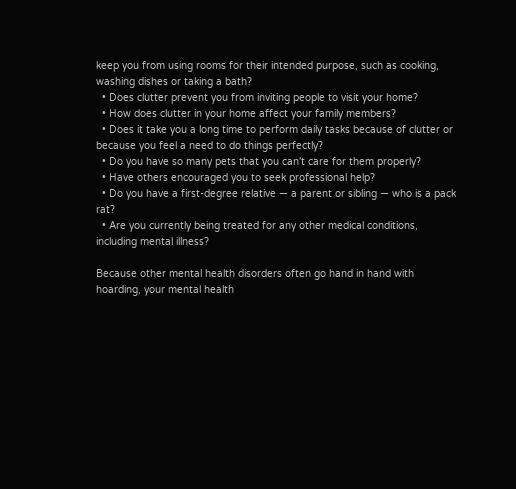keep you from using rooms for their intended purpose, such as cooking, washing dishes or taking a bath?
  • Does clutter prevent you from inviting people to visit your home?
  • How does clutter in your home affect your family members?
  • Does it take you a long time to perform daily tasks because of clutter or because you feel a need to do things perfectly?
  • Do you have so many pets that you can't care for them properly?
  • Have others encouraged you to seek professional help?
  • Do you have a first-degree relative — a parent or sibling — who is a pack rat?
  • Are you currently being treated for any other medical conditions, including mental illness?

Because other mental health disorders often go hand in hand with hoarding, your mental health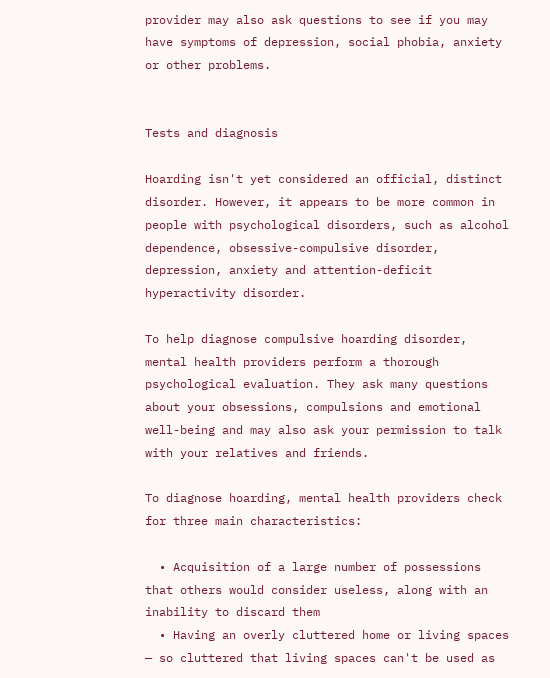provider may also ask questions to see if you may have symptoms of depression, social phobia, anxiety or other problems.


Tests and diagnosis

Hoarding isn't yet considered an official, distinct disorder. However, it appears to be more common in people with psychological disorders, such as alcohol dependence, obsessive-compulsive disorder, depression, anxiety and attention-deficit hyperactivity disorder.

To help diagnose compulsive hoarding disorder, mental health providers perform a thorough psychological evaluation. They ask many questions about your obsessions, compulsions and emotional well-being and may also ask your permission to talk with your relatives and friends.

To diagnose hoarding, mental health providers check for three main characteristics:

  • Acquisition of a large number of possessions that others would consider useless, along with an inability to discard them
  • Having an overly cluttered home or living spaces — so cluttered that living spaces can't be used as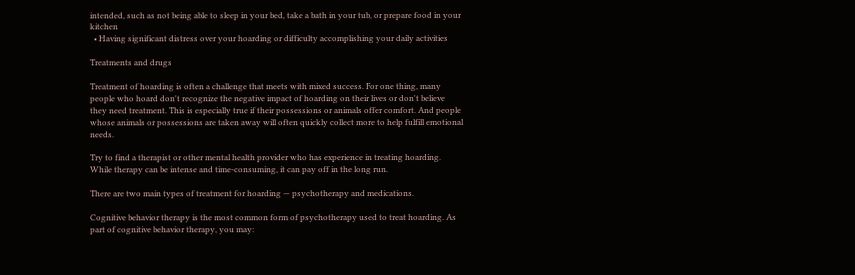intended, such as not being able to sleep in your bed, take a bath in your tub, or prepare food in your kitchen
  • Having significant distress over your hoarding or difficulty accomplishing your daily activities

Treatments and drugs

Treatment of hoarding is often a challenge that meets with mixed success. For one thing, many people who hoard don't recognize the negative impact of hoarding on their lives or don't believe they need treatment. This is especially true if their possessions or animals offer comfort. And people whose animals or possessions are taken away will often quickly collect more to help fulfill emotional needs.

Try to find a therapist or other mental health provider who has experience in treating hoarding. While therapy can be intense and time-consuming, it can pay off in the long run.

There are two main types of treatment for hoarding — psychotherapy and medications.

Cognitive behavior therapy is the most common form of psychotherapy used to treat hoarding. As part of cognitive behavior therapy, you may: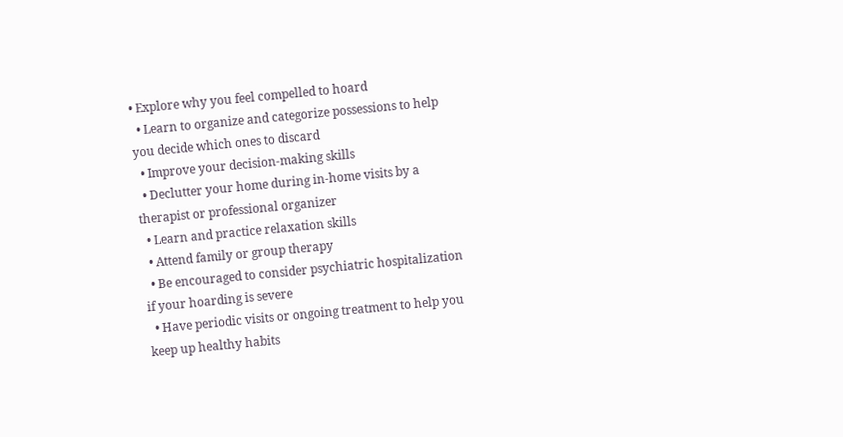• Explore why you feel compelled to hoard
  • Learn to organize and categorize possessions to help you decide which ones to discard
  • Improve your decision-making skills
  • Declutter your home during in-home visits by a therapist or professional organizer
  • Learn and practice relaxation skills
  • Attend family or group therapy
  • Be encouraged to consider psychiatric hospitalization if your hoarding is severe
  • Have periodic visits or ongoing treatment to help you keep up healthy habits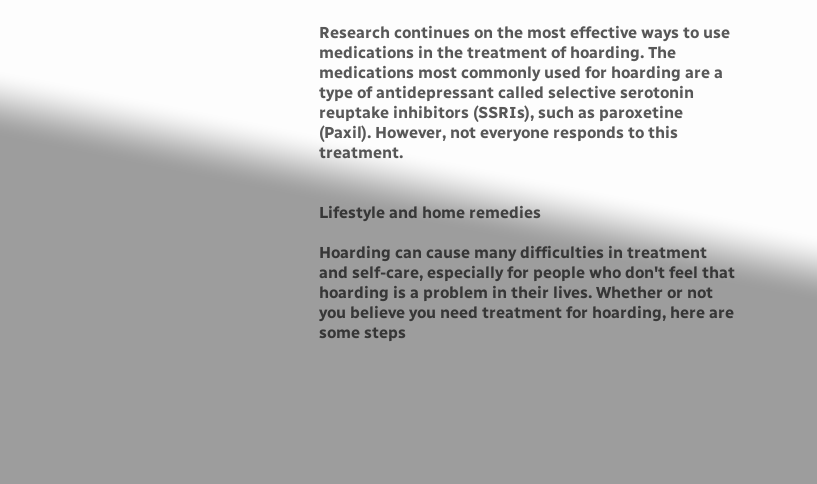Research continues on the most effective ways to use medications in the treatment of hoarding. The medications most commonly used for hoarding are a type of antidepressant called selective serotonin reuptake inhibitors (SSRIs), such as paroxetine (Paxil). However, not everyone responds to this treatment.


Lifestyle and home remedies

Hoarding can cause many difficulties in treatment and self-care, especially for people who don't feel that hoarding is a problem in their lives. Whether or not you believe you need treatment for hoarding, here are some steps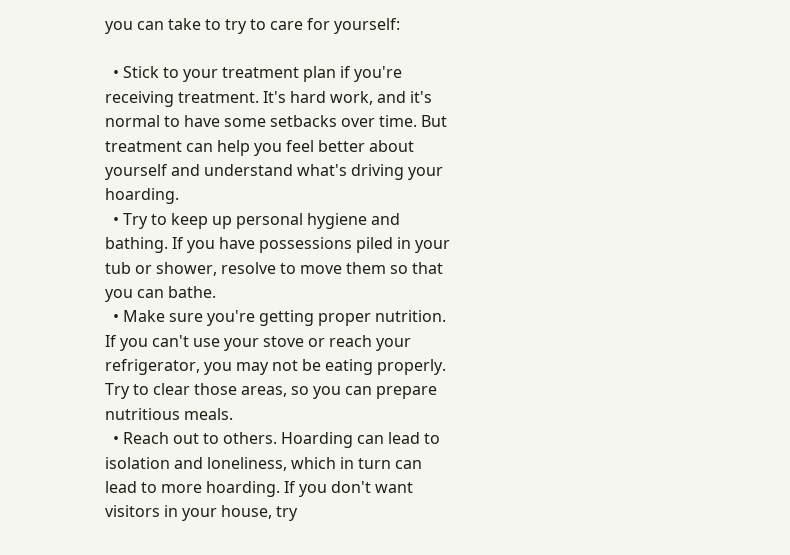you can take to try to care for yourself:

  • Stick to your treatment plan if you're receiving treatment. It's hard work, and it's normal to have some setbacks over time. But treatment can help you feel better about yourself and understand what's driving your hoarding.
  • Try to keep up personal hygiene and bathing. If you have possessions piled in your tub or shower, resolve to move them so that you can bathe.
  • Make sure you're getting proper nutrition. If you can't use your stove or reach your refrigerator, you may not be eating properly. Try to clear those areas, so you can prepare nutritious meals.
  • Reach out to others. Hoarding can lead to isolation and loneliness, which in turn can lead to more hoarding. If you don't want visitors in your house, try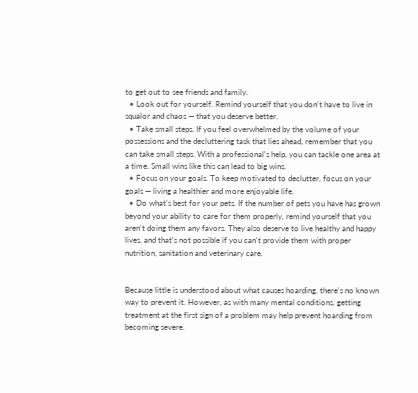to get out to see friends and family.
  • Look out for yourself. Remind yourself that you don't have to live in squalor and chaos — that you deserve better.
  • Take small steps. If you feel overwhelmed by the volume of your possessions and the decluttering task that lies ahead, remember that you can take small steps. With a professional's help, you can tackle one area at a time. Small wins like this can lead to big wins.
  • Focus on your goals. To keep motivated to declutter, focus on your goals — living a healthier and more enjoyable life.
  • Do what's best for your pets. If the number of pets you have has grown beyond your ability to care for them properly, remind yourself that you aren't doing them any favors. They also deserve to live healthy and happy lives, and that's not possible if you can't provide them with proper nutrition, sanitation and veterinary care.


Because little is understood about what causes hoarding, there's no known way to prevent it. However, as with many mental conditions, getting treatment at the first sign of a problem may help prevent hoarding from becoming severe.